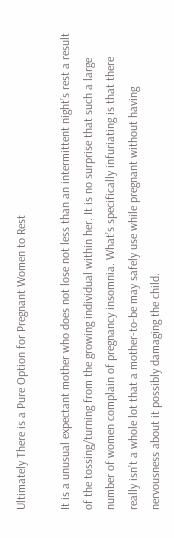Ultimately There is a Pure Option for Pregnant Women to Rest

It is a unusual expectant mother who does not lose not less than an intermittent night’s rest a result of the tossing/turning from the growing individual within her. It is no surprise that such a large number of women complain of pregnancy insomnia. What’s specifically infuriating is that there really isn’t a whole lot that a mother-to-be may safely use while pregnant without having nervousness about it possibly damaging the child.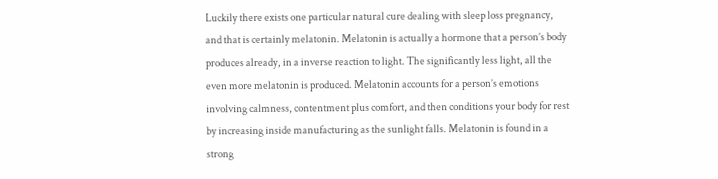Luckily there exists one particular natural cure dealing with sleep loss pregnancy, and that is certainly melatonin. Melatonin is actually a hormone that a person’s body produces already, in a inverse reaction to light. The significantly less light, all the even more melatonin is produced. Melatonin accounts for a person’s emotions involving calmness, contentment plus comfort, and then conditions your body for rest by increasing inside manufacturing as the sunlight falls. Melatonin is found in a strong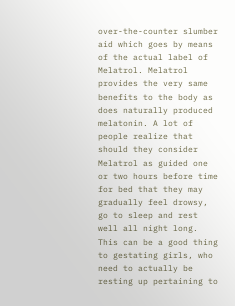over-the-counter slumber aid which goes by means of the actual label of Melatrol. Melatrol provides the very same benefits to the body as does naturally produced melatonin. A lot of people realize that should they consider Melatrol as guided one or two hours before time for bed that they may gradually feel drowsy, go to sleep and rest well all night long. This can be a good thing to gestating girls, who need to actually be resting up pertaining to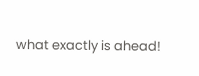what exactly is ahead!